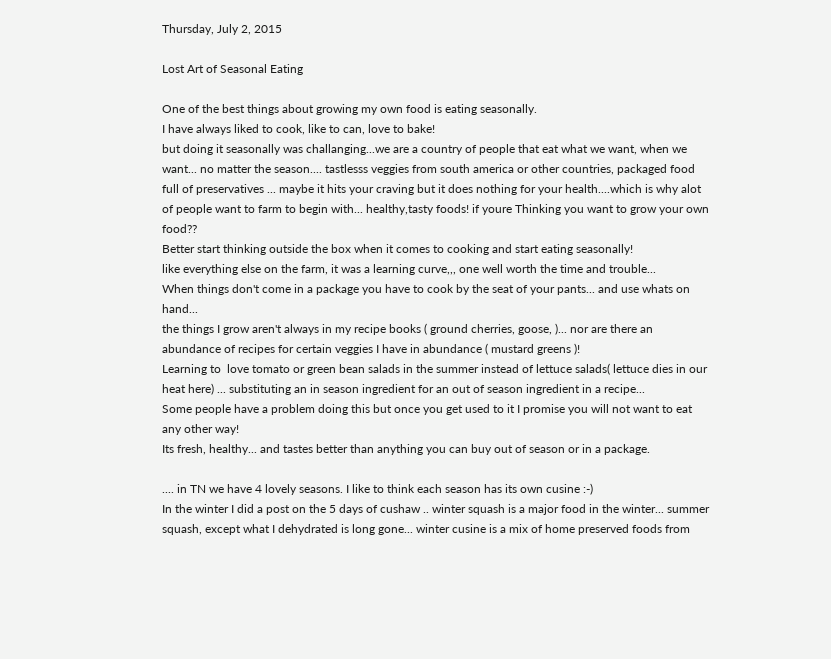Thursday, July 2, 2015

Lost Art of Seasonal Eating

One of the best things about growing my own food is eating seasonally.
I have always liked to cook, like to can, love to bake!
but doing it seasonally was challanging...we are a country of people that eat what we want, when we want... no matter the season.... tastlesss veggies from south america or other countries, packaged food full of preservatives ... maybe it hits your craving but it does nothing for your health....which is why alot of people want to farm to begin with... healthy,tasty foods! if youre Thinking you want to grow your own food??
Better start thinking outside the box when it comes to cooking and start eating seasonally!
like everything else on the farm, it was a learning curve,,, one well worth the time and trouble...
When things don't come in a package you have to cook by the seat of your pants... and use whats on hand...
the things I grow aren't always in my recipe books ( ground cherries, goose, )... nor are there an abundance of recipes for certain veggies I have in abundance ( mustard greens )!
Learning to  love tomato or green bean salads in the summer instead of lettuce salads( lettuce dies in our heat here) ... substituting an in season ingredient for an out of season ingredient in a recipe...
Some people have a problem doing this but once you get used to it I promise you will not want to eat any other way!
Its fresh, healthy... and tastes better than anything you can buy out of season or in a package.

.... in TN we have 4 lovely seasons. I like to think each season has its own cusine :-)
In the winter I did a post on the 5 days of cushaw .. winter squash is a major food in the winter... summer squash, except what I dehydrated is long gone... winter cusine is a mix of home preserved foods from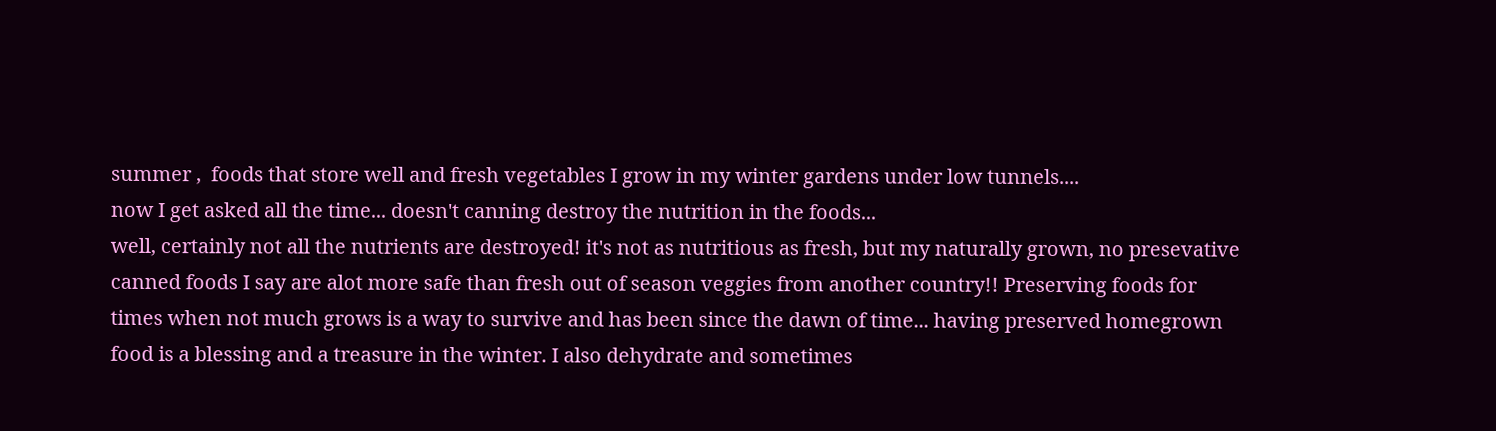summer ,  foods that store well and fresh vegetables I grow in my winter gardens under low tunnels....
now I get asked all the time... doesn't canning destroy the nutrition in the foods...
well, certainly not all the nutrients are destroyed! it's not as nutritious as fresh, but my naturally grown, no presevative canned foods I say are alot more safe than fresh out of season veggies from another country!! Preserving foods for times when not much grows is a way to survive and has been since the dawn of time... having preserved homegrown food is a blessing and a treasure in the winter. I also dehydrate and sometimes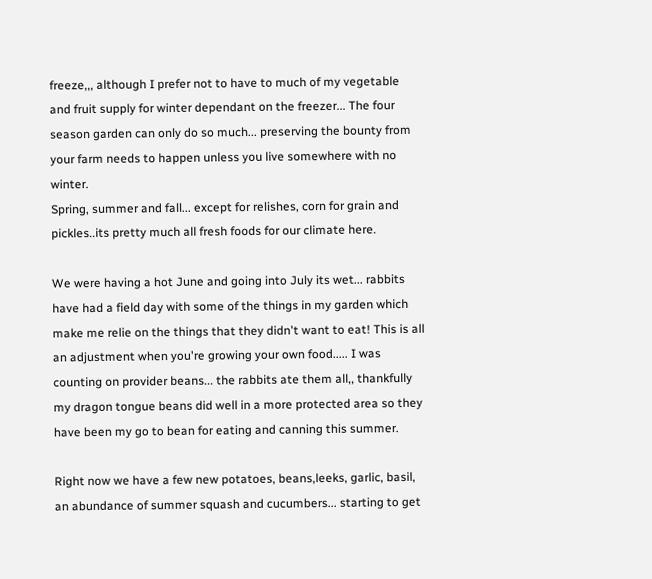freeze,,, although I prefer not to have to much of my vegetable and fruit supply for winter dependant on the freezer... The four season garden can only do so much... preserving the bounty from your farm needs to happen unless you live somewhere with no winter.
Spring, summer and fall... except for relishes, corn for grain and pickles..its pretty much all fresh foods for our climate here.

We were having a hot June and going into July its wet... rabbits have had a field day with some of the things in my garden which make me relie on the things that they didn't want to eat! This is all an adjustment when you're growing your own food..... I was counting on provider beans... the rabbits ate them all,, thankfully my dragon tongue beans did well in a more protected area so they have been my go to bean for eating and canning this summer.

Right now we have a few new potatoes, beans,leeks, garlic, basil, an abundance of summer squash and cucumbers... starting to get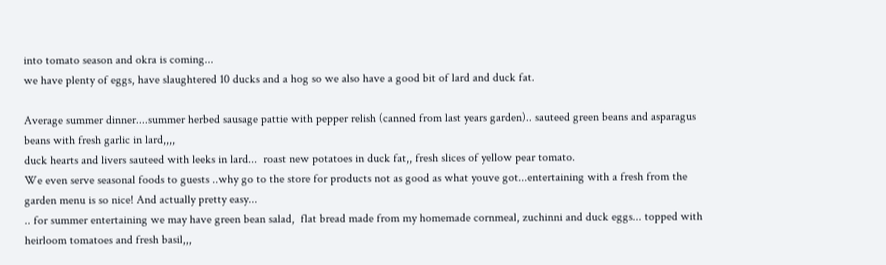into tomato season and okra is coming...
we have plenty of eggs, have slaughtered 10 ducks and a hog so we also have a good bit of lard and duck fat.

Average summer dinner....summer herbed sausage pattie with pepper relish (canned from last years garden).. sauteed green beans and asparagus beans with fresh garlic in lard,,,,
duck hearts and livers sauteed with leeks in lard...  roast new potatoes in duck fat,, fresh slices of yellow pear tomato.
We even serve seasonal foods to guests ..why go to the store for products not as good as what youve got...entertaining with a fresh from the garden menu is so nice! And actually pretty easy...
.. for summer entertaining we may have green bean salad,  flat bread made from my homemade cornmeal, zuchinni and duck eggs... topped with heirloom tomatoes and fresh basil,,,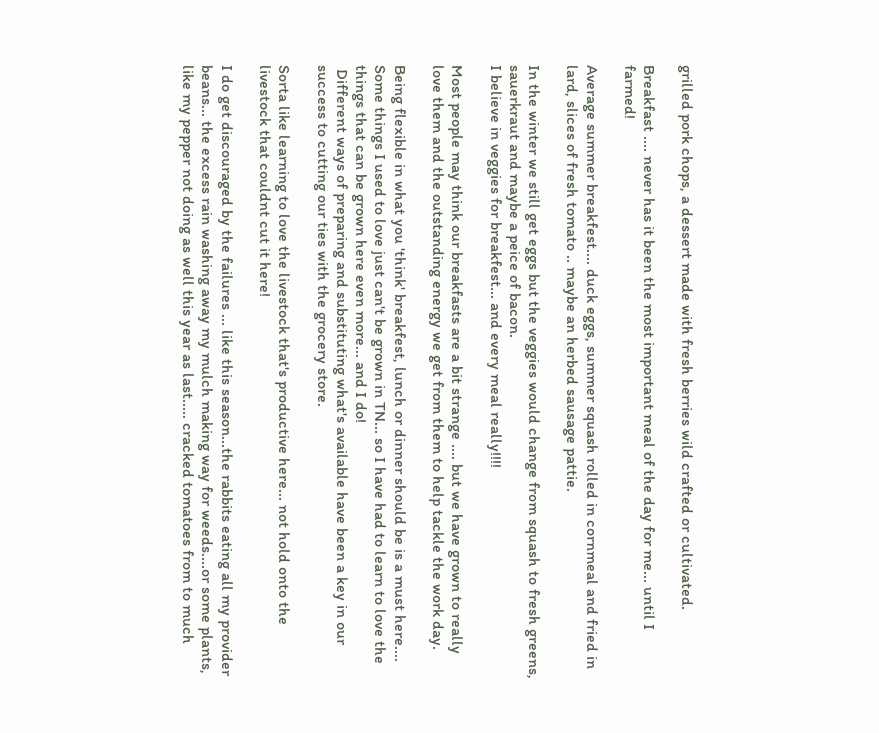grilled pork chops, a dessert made with fresh berries wild crafted or cultivated.

Breakfast .... never has it been the most important meal of the day for me... until I farmed!

Average summer breakfest.... duck eggs, summer squash rolled in cornmeal and fried in lard, slices of fresh tomato .. maybe an herbed sausage pattie.

In the winter we still get eggs but the veggies would change from squash to fresh greens, sauerkraut and maybe a peice of bacon.
I believe in veggies for breakfest... and every meal really!!!!

Most people may think our breakfasts are a bit strange .... but we have grown to really love them and the outstanding energy we get from them to help tackle the work day.

Being flexible in what you 'think' breakfest, lunch or dinner should be is a must here....
Some things I used to love just can't be grown in TN... so I have had to learn to love the things that can be grown here even more... and I do!
 Different ways of preparing and substituting what's available have been a key in our success to cutting our ties with the grocery store.

Sorta like learning to love the livestock that's productive here... not hold onto the livestock that couldnt cut it here!

I do get discouraged by the failures ... like this season...the rabbits eating all my provider beans... the excess rain washing away my mulch making way for weeds....or some plants, like my pepper not doing as well this year as last..... cracked tomatoes from to much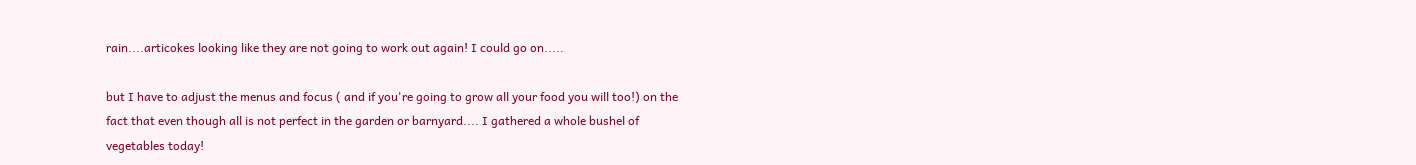rain....articokes looking like they are not going to work out again! I could go on.....

but I have to adjust the menus and focus ( and if you're going to grow all your food you will too!) on the fact that even though all is not perfect in the garden or barnyard.... I gathered a whole bushel of vegetables today!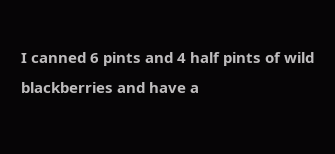I canned 6 pints and 4 half pints of wild blackberries and have a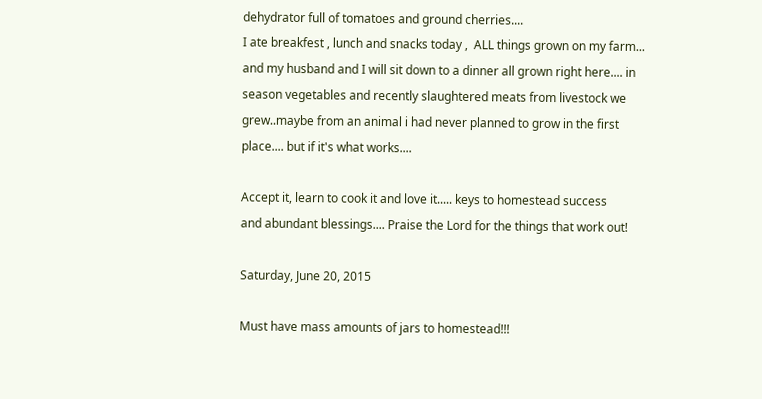dehydrator full of tomatoes and ground cherries....
I ate breakfest , lunch and snacks today ,  ALL things grown on my farm... and my husband and I will sit down to a dinner all grown right here.... in season vegetables and recently slaughtered meats from livestock we grew..maybe from an animal i had never planned to grow in the first place.... but if it's what works....

Accept it, learn to cook it and love it..... keys to homestead success
and abundant blessings.... Praise the Lord for the things that work out!

Saturday, June 20, 2015

Must have mass amounts of jars to homestead!!!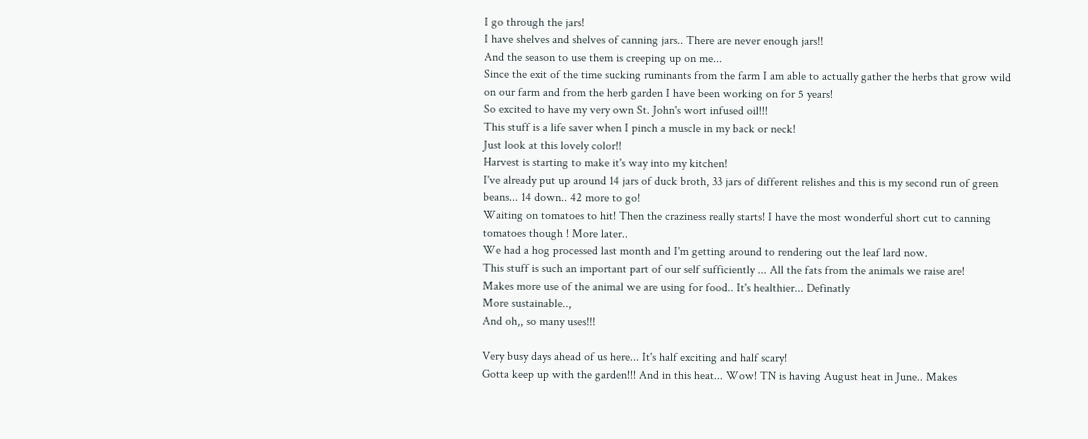I go through the jars!
I have shelves and shelves of canning jars.. There are never enough jars!!
And the season to use them is creeping up on me...
Since the exit of the time sucking ruminants from the farm I am able to actually gather the herbs that grow wild on our farm and from the herb garden I have been working on for 5 years!
So excited to have my very own St. John's wort infused oil!!!
This stuff is a life saver when I pinch a muscle in my back or neck!
Just look at this lovely color!!
Harvest is starting to make it's way into my kitchen!
I've already put up around 14 jars of duck broth, 33 jars of different relishes and this is my second run of green beans... 14 down.. 42 more to go!
Waiting on tomatoes to hit! Then the craziness really starts! I have the most wonderful short cut to canning tomatoes though ! More later..
We had a hog processed last month and I'm getting around to rendering out the leaf lard now.
This stuff is such an important part of our self sufficiently ... All the fats from the animals we raise are!
Makes more use of the animal we are using for food.. It's healthier... Definatly
More sustainable..,
And oh,, so many uses!!!

Very busy days ahead of us here... It's half exciting and half scary!
Gotta keep up with the garden!!! And in this heat... Wow! TN is having August heat in June.. Makes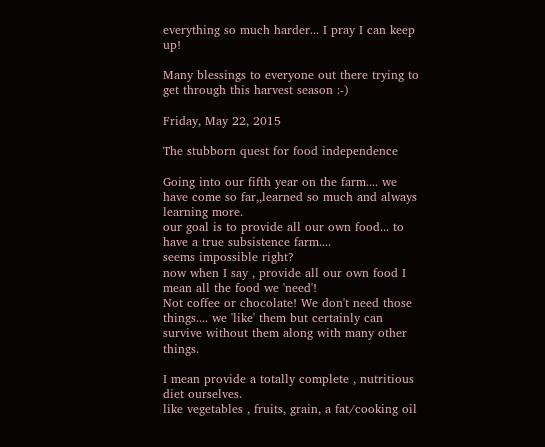everything so much harder... I pray I can keep up!

Many blessings to everyone out there trying to get through this harvest season :-)

Friday, May 22, 2015

The stubborn quest for food independence

Going into our fifth year on the farm.... we have come so far,,learned so much and always learning more.
our goal is to provide all our own food... to have a true subsistence farm....
seems impossible right?
now when I say , provide all our own food I mean all the food we 'need'!
Not coffee or chocolate! We don't need those things.... we 'like' them but certainly can survive without them along with many other things.

I mean provide a totally complete , nutritious diet ourselves.
like vegetables , fruits, grain, a fat/cooking oil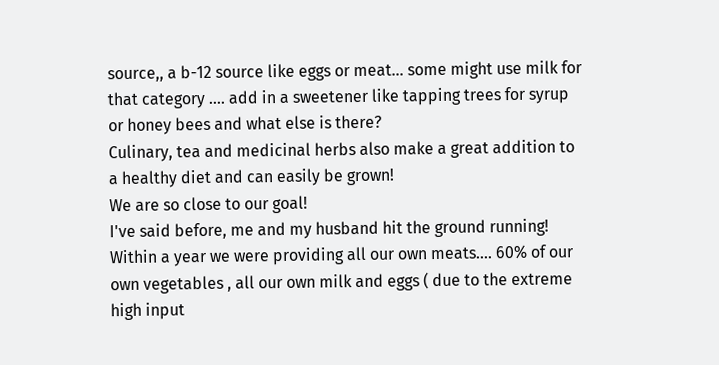source,, a b-12 source like eggs or meat... some might use milk for that category .... add in a sweetener like tapping trees for syrup or honey bees and what else is there?
Culinary, tea and medicinal herbs also make a great addition to a healthy diet and can easily be grown!
We are so close to our goal!
I've said before, me and my husband hit the ground running! Within a year we were providing all our own meats.... 60% of our own vegetables , all our own milk and eggs ( due to the extreme high input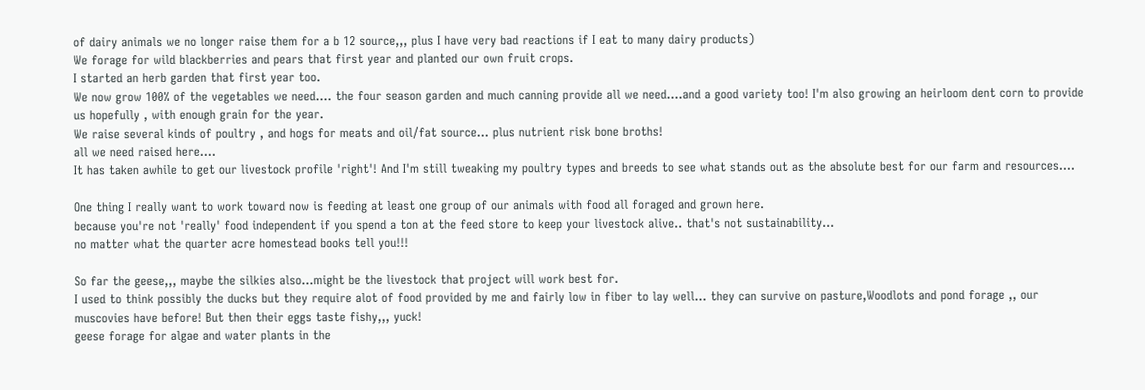of dairy animals we no longer raise them for a b 12 source,,, plus I have very bad reactions if I eat to many dairy products)
We forage for wild blackberries and pears that first year and planted our own fruit crops.
I started an herb garden that first year too.
We now grow 100% of the vegetables we need.... the four season garden and much canning provide all we need....and a good variety too! I'm also growing an heirloom dent corn to provide us hopefully , with enough grain for the year.
We raise several kinds of poultry , and hogs for meats and oil/fat source... plus nutrient risk bone broths!
all we need raised here....
It has taken awhile to get our livestock profile 'right'! And I'm still tweaking my poultry types and breeds to see what stands out as the absolute best for our farm and resources....

One thing I really want to work toward now is feeding at least one group of our animals with food all foraged and grown here.
because you're not 'really' food independent if you spend a ton at the feed store to keep your livestock alive.. that's not sustainability...
no matter what the quarter acre homestead books tell you!!!

So far the geese,,, maybe the silkies also...might be the livestock that project will work best for.
I used to think possibly the ducks but they require alot of food provided by me and fairly low in fiber to lay well... they can survive on pasture,Woodlots and pond forage ,, our muscovies have before! But then their eggs taste fishy,,, yuck!
geese forage for algae and water plants in the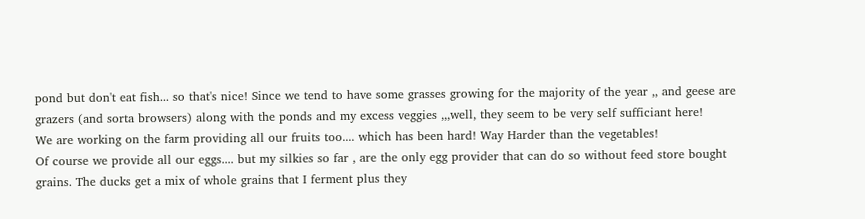pond but don't eat fish... so that's nice! Since we tend to have some grasses growing for the majority of the year ,, and geese are grazers (and sorta browsers) along with the ponds and my excess veggies ,,,well, they seem to be very self sufficiant here!
We are working on the farm providing all our fruits too.... which has been hard! Way Harder than the vegetables!
Of course we provide all our eggs.... but my silkies so far , are the only egg provider that can do so without feed store bought grains. The ducks get a mix of whole grains that I ferment plus they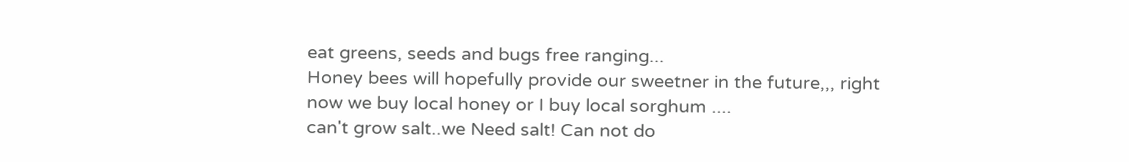eat greens, seeds and bugs free ranging...
Honey bees will hopefully provide our sweetner in the future,,, right now we buy local honey or I buy local sorghum ....
can't grow salt..we Need salt! Can not do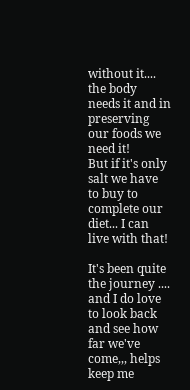without it.... the body needs it and in preserving our foods we need it!
But if it's only salt we have to buy to complete our diet... I can live with that!

It's been quite the journey .... and I do love to look back and see how far we've come,,, helps keep me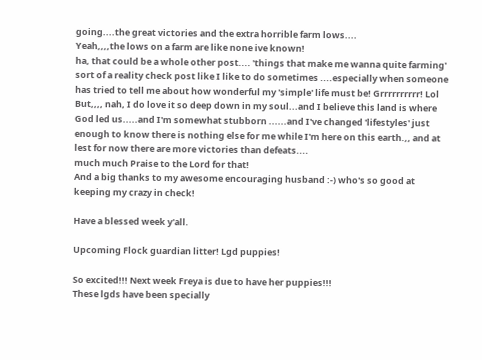going....the great victories and the extra horrible farm lows....
Yeah,,,,the lows on a farm are like none ive known!
ha, that could be a whole other post.... 'things that make me wanna quite farming' sort of a reality check post like I like to do sometimes ....especially when someone has tried to tell me about how wonderful my 'simple' life must be! Grrrrrrrrrr! Lol
But,,,, nah, I do love it so deep down in my soul...and I believe this land is where God led us.....and I'm somewhat stubborn ......and I've changed 'lifestyles' just enough to know there is nothing else for me while I'm here on this earth.,, and at lest for now there are more victories than defeats....
much much Praise to the Lord for that!
And a big thanks to my awesome encouraging husband :-) who's so good at keeping my crazy in check!

Have a blessed week y'all.

Upcoming Flock guardian litter! Lgd puppies!

So excited!!! Next week Freya is due to have her puppies!!!
These lgds have been specially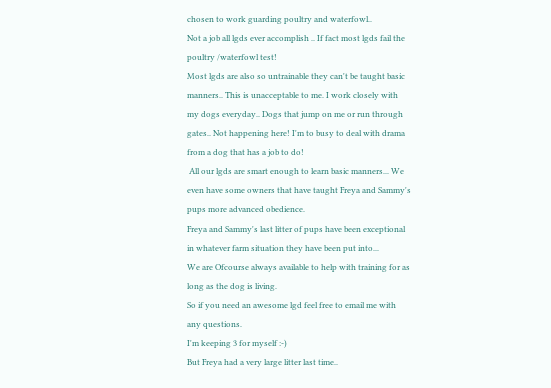chosen to work guarding poultry and waterfowl..
Not a job all lgds ever accomplish .. If fact most lgds fail the poultry /waterfowl test!
Most lgds are also so untrainable they can't be taught basic manners.. This is unacceptable to me. I work closely with my dogs everyday.. Dogs that jump on me or run through gates.. Not happening here! I'm to busy to deal with drama from a dog that has a job to do!
 All our lgds are smart enough to learn basic manners... We even have some owners that have taught Freya and Sammy's pups more advanced obedience.
Freya and Sammy's last litter of pups have been exceptional in whatever farm situation they have been put into...
We are Ofcourse always available to help with training for as long as the dog is living.
So if you need an awesome lgd feel free to email me with any questions.
I'm keeping 3 for myself :-)
But Freya had a very large litter last time..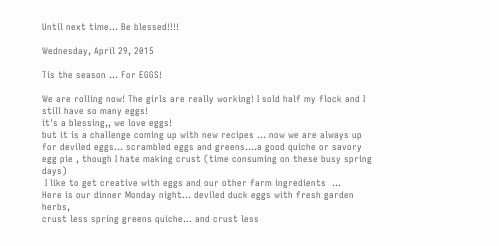Until next time... Be blessed!!!!

Wednesday, April 29, 2015

Tis the season ... For EGGS!

We are rolling now! The girls are really working! I sold half my flock and I still have so many eggs!
it's a blessing,, we love eggs!
but it is a challenge coming up with new recipes ... now we are always up for deviled eggs... scrambled eggs and greens....a good quiche or savory egg pie , though I hate making crust (time consuming on these busy spring days)
 I like to get creative with eggs and our other farm ingredients  ...
Here is our dinner Monday night... deviled duck eggs with fresh garden herbs,
crust less spring greens quiche... and crust less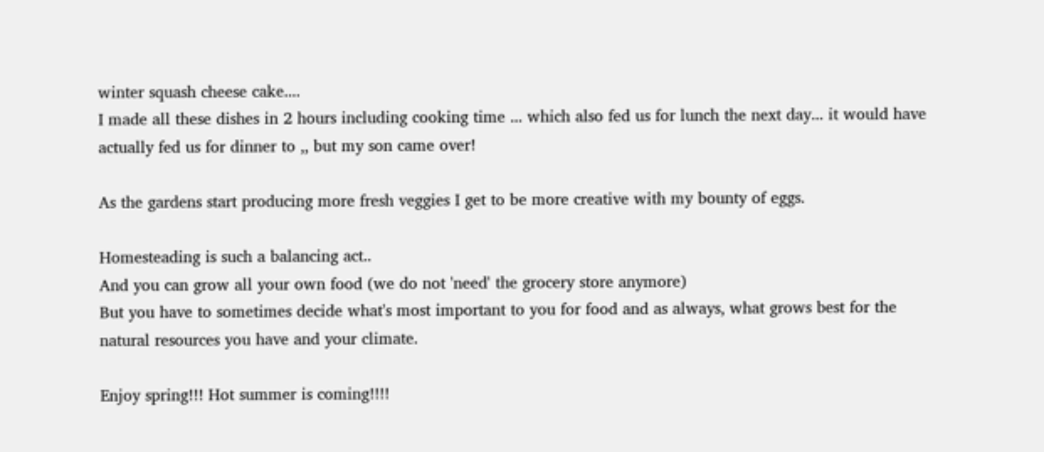winter squash cheese cake....
I made all these dishes in 2 hours including cooking time ... which also fed us for lunch the next day... it would have actually fed us for dinner to ,, but my son came over!

As the gardens start producing more fresh veggies I get to be more creative with my bounty of eggs.

Homesteading is such a balancing act..
And you can grow all your own food (we do not 'need' the grocery store anymore)
But you have to sometimes decide what's most important to you for food and as always, what grows best for the natural resources you have and your climate.

Enjoy spring!!! Hot summer is coming!!!!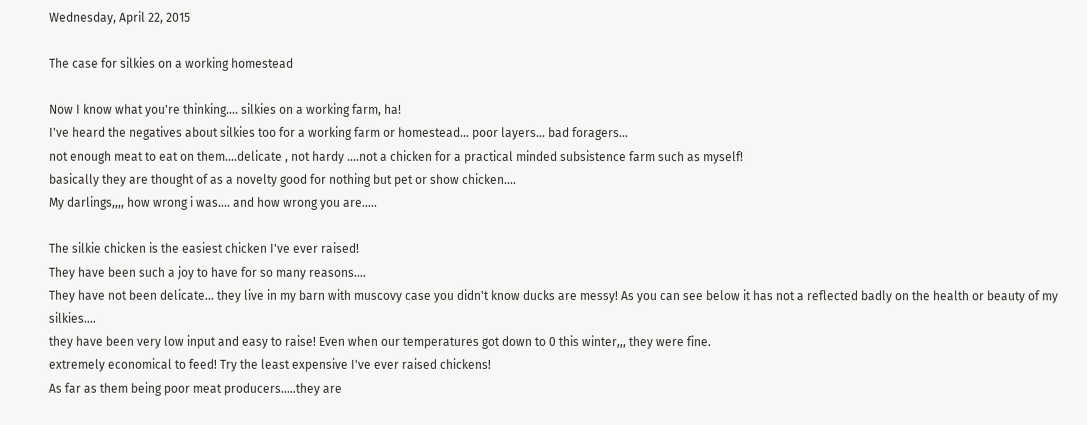Wednesday, April 22, 2015

The case for silkies on a working homestead

Now I know what you're thinking.... silkies on a working farm, ha!
I've heard the negatives about silkies too for a working farm or homestead... poor layers... bad foragers...
not enough meat to eat on them....delicate , not hardy ....not a chicken for a practical minded subsistence farm such as myself!
basically they are thought of as a novelty good for nothing but pet or show chicken....
My darlings,,,, how wrong i was.... and how wrong you are.....

The silkie chicken is the easiest chicken I've ever raised!
They have been such a joy to have for so many reasons....
They have not been delicate... they live in my barn with muscovy case you didn't know ducks are messy! As you can see below it has not a reflected badly on the health or beauty of my silkies....
they have been very low input and easy to raise! Even when our temperatures got down to 0 this winter,,, they were fine.
extremely economical to feed! Try the least expensive I've ever raised chickens!
As far as them being poor meat producers.....they are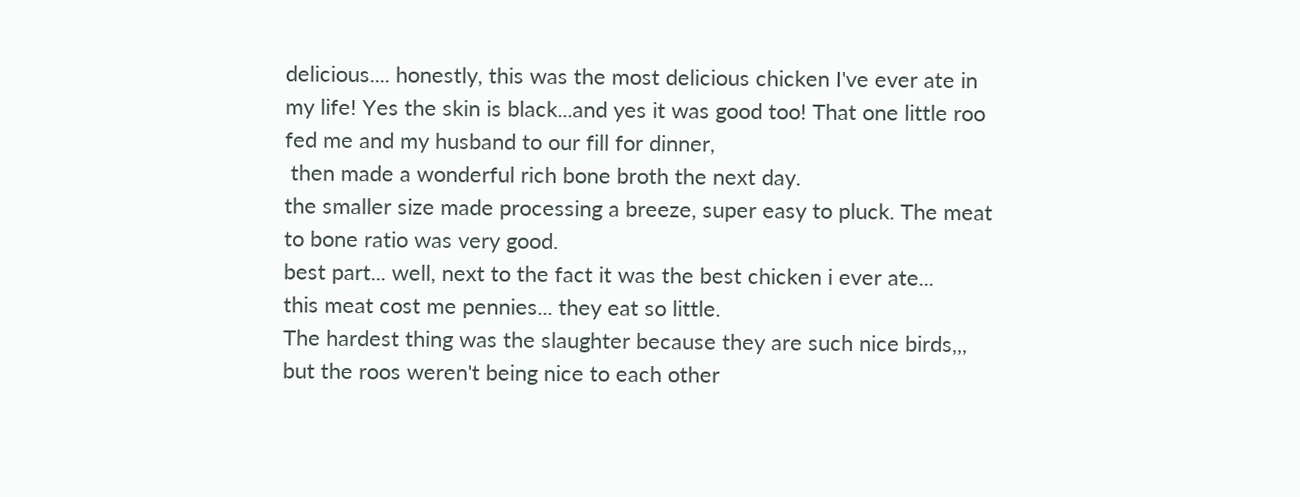delicious.... honestly, this was the most delicious chicken I've ever ate in my life! Yes the skin is black...and yes it was good too! That one little roo fed me and my husband to our fill for dinner,
 then made a wonderful rich bone broth the next day.
the smaller size made processing a breeze, super easy to pluck. The meat to bone ratio was very good.
best part... well, next to the fact it was the best chicken i ever ate...
this meat cost me pennies... they eat so little.
The hardest thing was the slaughter because they are such nice birds,,, but the roos weren't being nice to each other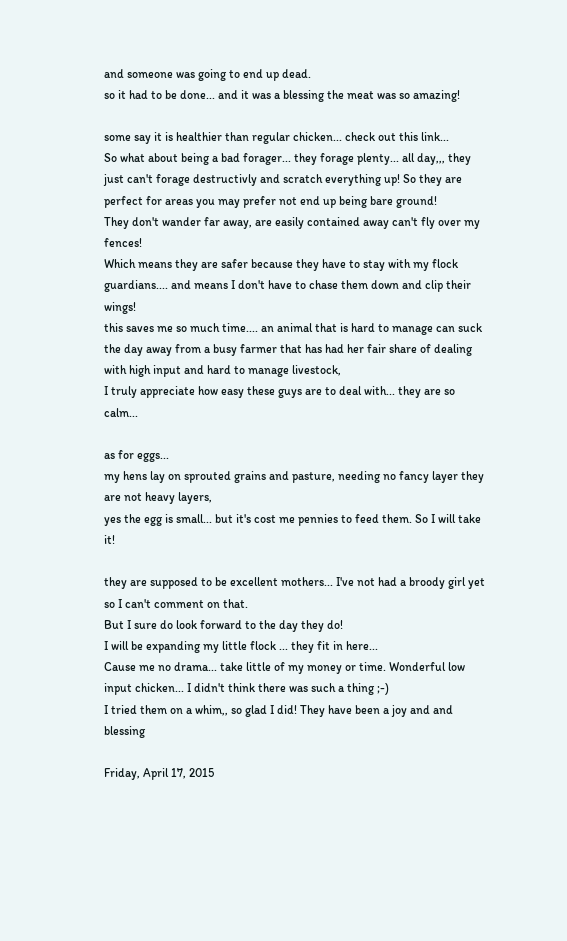and someone was going to end up dead.
so it had to be done... and it was a blessing the meat was so amazing!

some say it is healthier than regular chicken... check out this link...
So what about being a bad forager... they forage plenty... all day,,, they just can't forage destructivly and scratch everything up! So they are perfect for areas you may prefer not end up being bare ground!
They don't wander far away, are easily contained away can't fly over my fences!
Which means they are safer because they have to stay with my flock guardians.... and means I don't have to chase them down and clip their wings!
this saves me so much time.... an animal that is hard to manage can suck the day away from a busy farmer that has had her fair share of dealing with high input and hard to manage livestock,
I truly appreciate how easy these guys are to deal with... they are so calm...

as for eggs...
my hens lay on sprouted grains and pasture, needing no fancy layer they are not heavy layers,
yes the egg is small... but it's cost me pennies to feed them. So I will take it!

they are supposed to be excellent mothers... I've not had a broody girl yet so I can't comment on that.
But I sure do look forward to the day they do!
I will be expanding my little flock ... they fit in here...
Cause me no drama... take little of my money or time. Wonderful low input chicken... I didn't think there was such a thing ;-)
I tried them on a whim,, so glad I did! They have been a joy and and blessing

Friday, April 17, 2015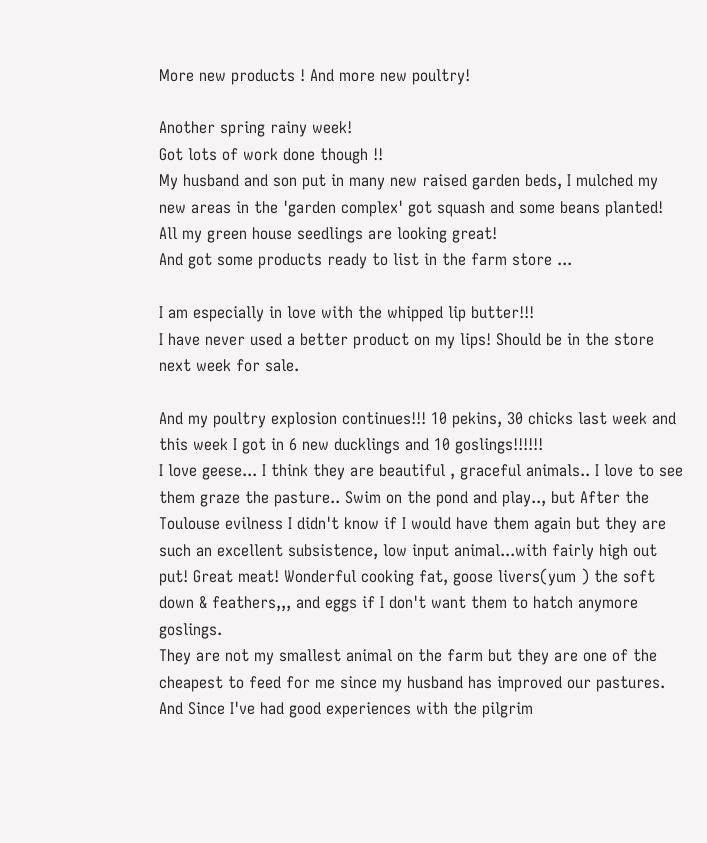More new products ! And more new poultry!

Another spring rainy week!
Got lots of work done though !!
My husband and son put in many new raised garden beds, I mulched my new areas in the 'garden complex' got squash and some beans planted!
All my green house seedlings are looking great!
And got some products ready to list in the farm store ...

I am especially in love with the whipped lip butter!!!
I have never used a better product on my lips! Should be in the store next week for sale.

And my poultry explosion continues!!! 10 pekins, 30 chicks last week and this week I got in 6 new ducklings and 10 goslings!!!!!!
I love geese... I think they are beautiful , graceful animals.. I love to see them graze the pasture.. Swim on the pond and play.., but After the Toulouse evilness I didn't know if I would have them again but they are such an excellent subsistence, low input animal...with fairly high out put! Great meat! Wonderful cooking fat, goose livers(yum ) the soft down & feathers,,, and eggs if I don't want them to hatch anymore goslings.
They are not my smallest animal on the farm but they are one of the cheapest to feed for me since my husband has improved our pastures.
And Since I've had good experiences with the pilgrim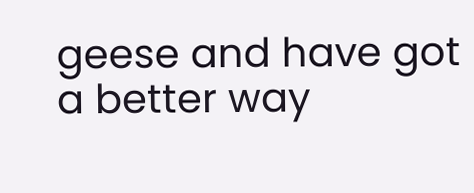geese and have got a better way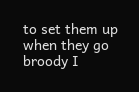to set them up when they go broody I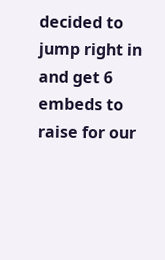decided to jump right in and get 6 embeds to raise for our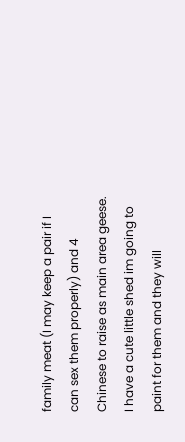family meat (I may keep a pair if I can sex them properly) and 4 Chinese to raise as main area geese. I have a cute little shed im going to paint for them and they will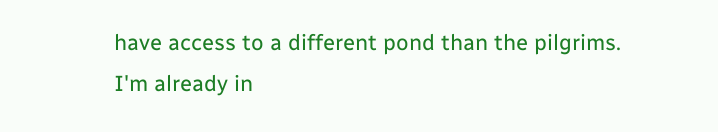have access to a different pond than the pilgrims.
I'm already in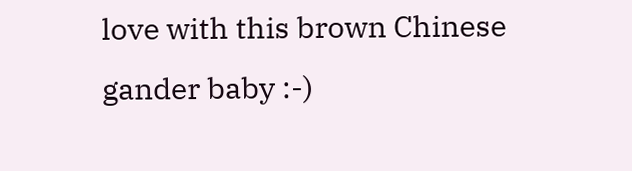love with this brown Chinese gander baby :-)